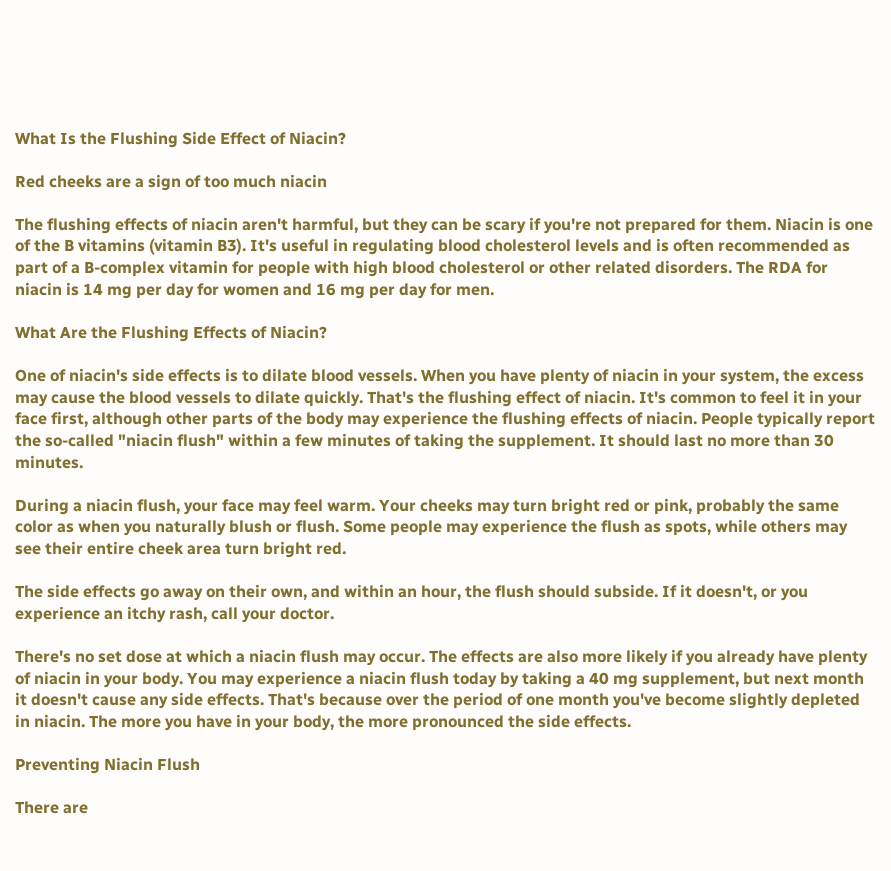What Is the Flushing Side Effect of Niacin?

Red cheeks are a sign of too much niacin

The flushing effects of niacin aren't harmful, but they can be scary if you're not prepared for them. Niacin is one of the B vitamins (vitamin B3). It's useful in regulating blood cholesterol levels and is often recommended as part of a B-complex vitamin for people with high blood cholesterol or other related disorders. The RDA for niacin is 14 mg per day for women and 16 mg per day for men.

What Are the Flushing Effects of Niacin?

One of niacin's side effects is to dilate blood vessels. When you have plenty of niacin in your system, the excess may cause the blood vessels to dilate quickly. That's the flushing effect of niacin. It's common to feel it in your face first, although other parts of the body may experience the flushing effects of niacin. People typically report the so-called "niacin flush" within a few minutes of taking the supplement. It should last no more than 30 minutes.

During a niacin flush, your face may feel warm. Your cheeks may turn bright red or pink, probably the same color as when you naturally blush or flush. Some people may experience the flush as spots, while others may see their entire cheek area turn bright red.

The side effects go away on their own, and within an hour, the flush should subside. If it doesn't, or you experience an itchy rash, call your doctor.

There's no set dose at which a niacin flush may occur. The effects are also more likely if you already have plenty of niacin in your body. You may experience a niacin flush today by taking a 40 mg supplement, but next month it doesn't cause any side effects. That's because over the period of one month you've become slightly depleted in niacin. The more you have in your body, the more pronounced the side effects.

Preventing Niacin Flush

There are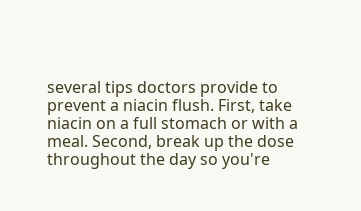several tips doctors provide to prevent a niacin flush. First, take niacin on a full stomach or with a meal. Second, break up the dose throughout the day so you're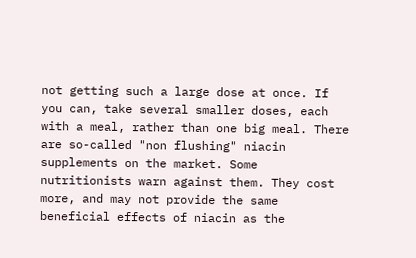not getting such a large dose at once. If you can, take several smaller doses, each with a meal, rather than one big meal. There are so-called "non flushing" niacin supplements on the market. Some nutritionists warn against them. They cost more, and may not provide the same beneficial effects of niacin as the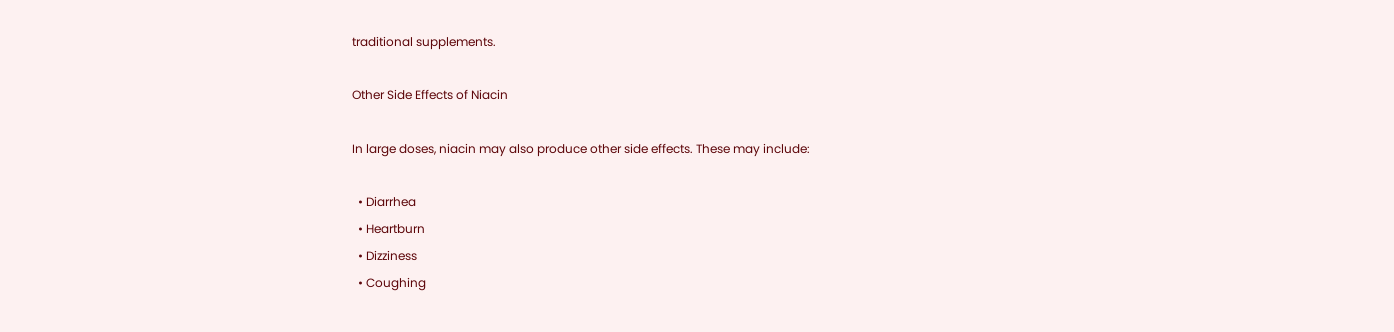traditional supplements.

Other Side Effects of Niacin

In large doses, niacin may also produce other side effects. These may include:

  • Diarrhea
  • Heartburn
  • Dizziness
  • Coughing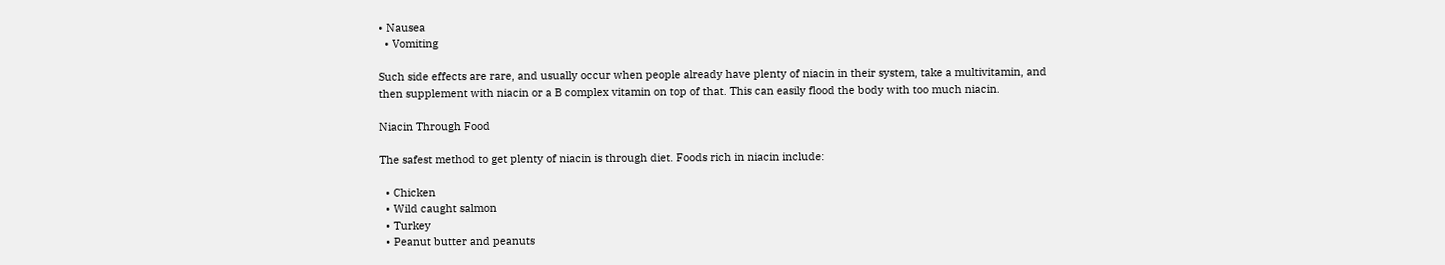• Nausea
  • Vomiting

Such side effects are rare, and usually occur when people already have plenty of niacin in their system, take a multivitamin, and then supplement with niacin or a B complex vitamin on top of that. This can easily flood the body with too much niacin.

Niacin Through Food

The safest method to get plenty of niacin is through diet. Foods rich in niacin include:

  • Chicken
  • Wild caught salmon
  • Turkey
  • Peanut butter and peanuts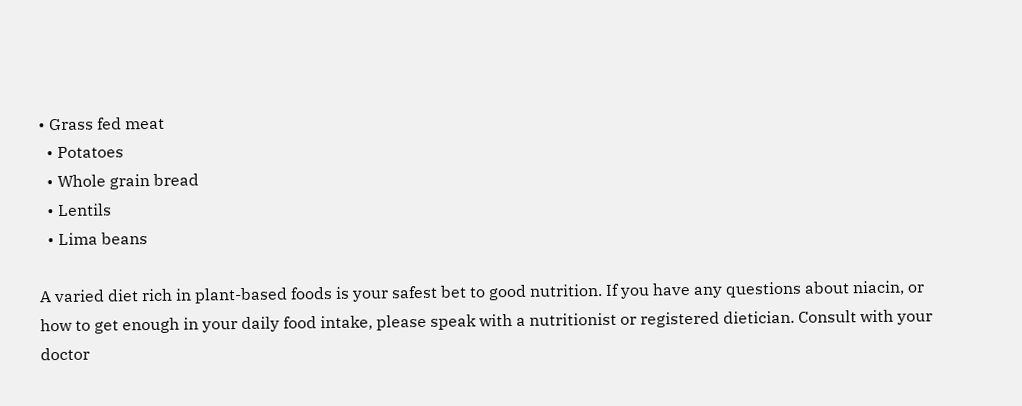• Grass fed meat
  • Potatoes
  • Whole grain bread
  • Lentils
  • Lima beans

A varied diet rich in plant-based foods is your safest bet to good nutrition. If you have any questions about niacin, or how to get enough in your daily food intake, please speak with a nutritionist or registered dietician. Consult with your doctor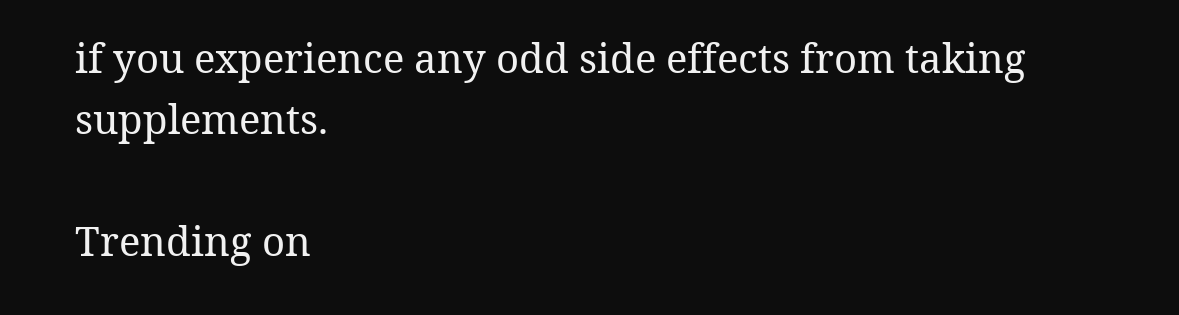if you experience any odd side effects from taking supplements.

Trending on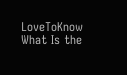LoveToKnow
What Is the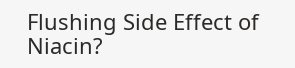Flushing Side Effect of Niacin?